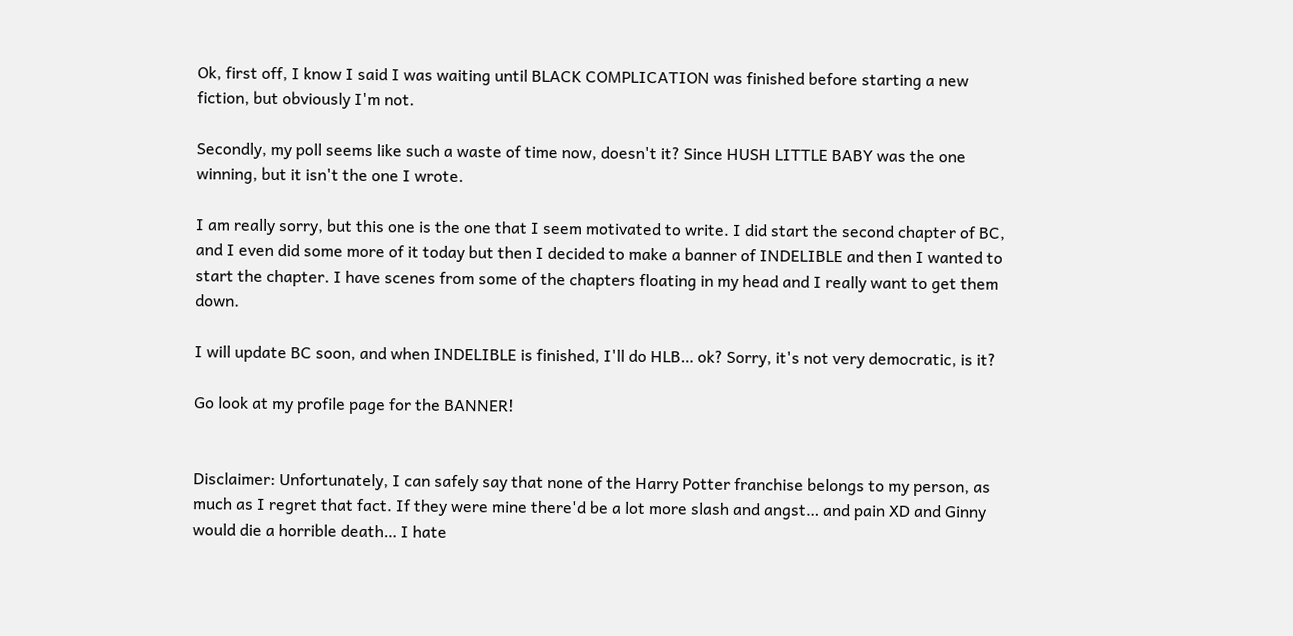Ok, first off, I know I said I was waiting until BLACK COMPLICATION was finished before starting a new fiction, but obviously I'm not.

Secondly, my poll seems like such a waste of time now, doesn't it? Since HUSH LITTLE BABY was the one winning, but it isn't the one I wrote.

I am really sorry, but this one is the one that I seem motivated to write. I did start the second chapter of BC, and I even did some more of it today but then I decided to make a banner of INDELIBLE and then I wanted to start the chapter. I have scenes from some of the chapters floating in my head and I really want to get them down.

I will update BC soon, and when INDELIBLE is finished, I'll do HLB… ok? Sorry, it's not very democratic, is it?

Go look at my profile page for the BANNER!


Disclaimer: Unfortunately, I can safely say that none of the Harry Potter franchise belongs to my person, as much as I regret that fact. If they were mine there'd be a lot more slash and angst… and pain XD and Ginny would die a horrible death… I hate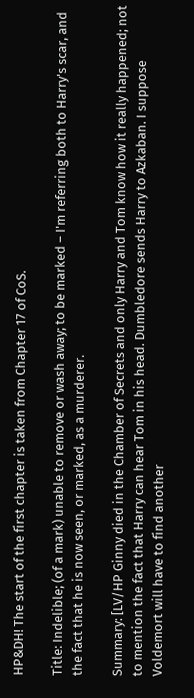HP&DH! The start of the first chapter is taken from Chapter 17 of CoS.

Title: Indelible; (of a mark) unable to remove or wash away; to be marked – I'm referring both to Harry's scar, and the fact that he is now seen, or marked, as a murderer.

Summary: [LV/HP Ginny died in the Chamber of Secrets and only Harry and Tom know how it really happened; not to mention the fact that Harry can hear Tom in his head. Dumbledore sends Harry to Azkaban. I suppose Voldemort will have to find another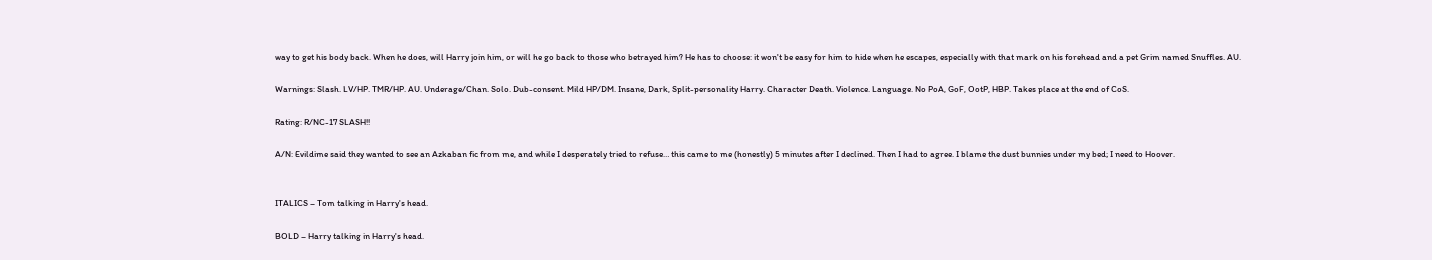way to get his body back. When he does, will Harry join him, or will he go back to those who betrayed him? He has to choose: it won't be easy for him to hide when he escapes, especially with that mark on his forehead and a pet Grim named Snuffles. AU.

Warnings: Slash. LV/HP. TMR/HP. AU. Underage/Chan. Solo. Dub-consent. Mild HP/DM. Insane, Dark, Split-personality Harry. Character Death. Violence. Language. No PoA, GoF, OotP, HBP. Takes place at the end of CoS.

Rating: R/NC-17 SLASH!!

A/N: Evildime said they wanted to see an Azkaban fic from me, and while I desperately tried to refuse… this came to me (honestly) 5 minutes after I declined. Then I had to agree. I blame the dust bunnies under my bed; I need to Hoover.


ITALICS – Tom talking in Harry's head.

BOLD – Harry talking in Harry's head.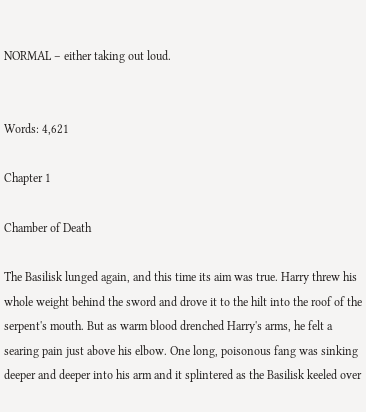NORMAL – either taking out loud.


Words: 4,621

Chapter 1

Chamber of Death

The Basilisk lunged again, and this time its aim was true. Harry threw his whole weight behind the sword and drove it to the hilt into the roof of the serpent's mouth. But as warm blood drenched Harry's arms, he felt a searing pain just above his elbow. One long, poisonous fang was sinking deeper and deeper into his arm and it splintered as the Basilisk keeled over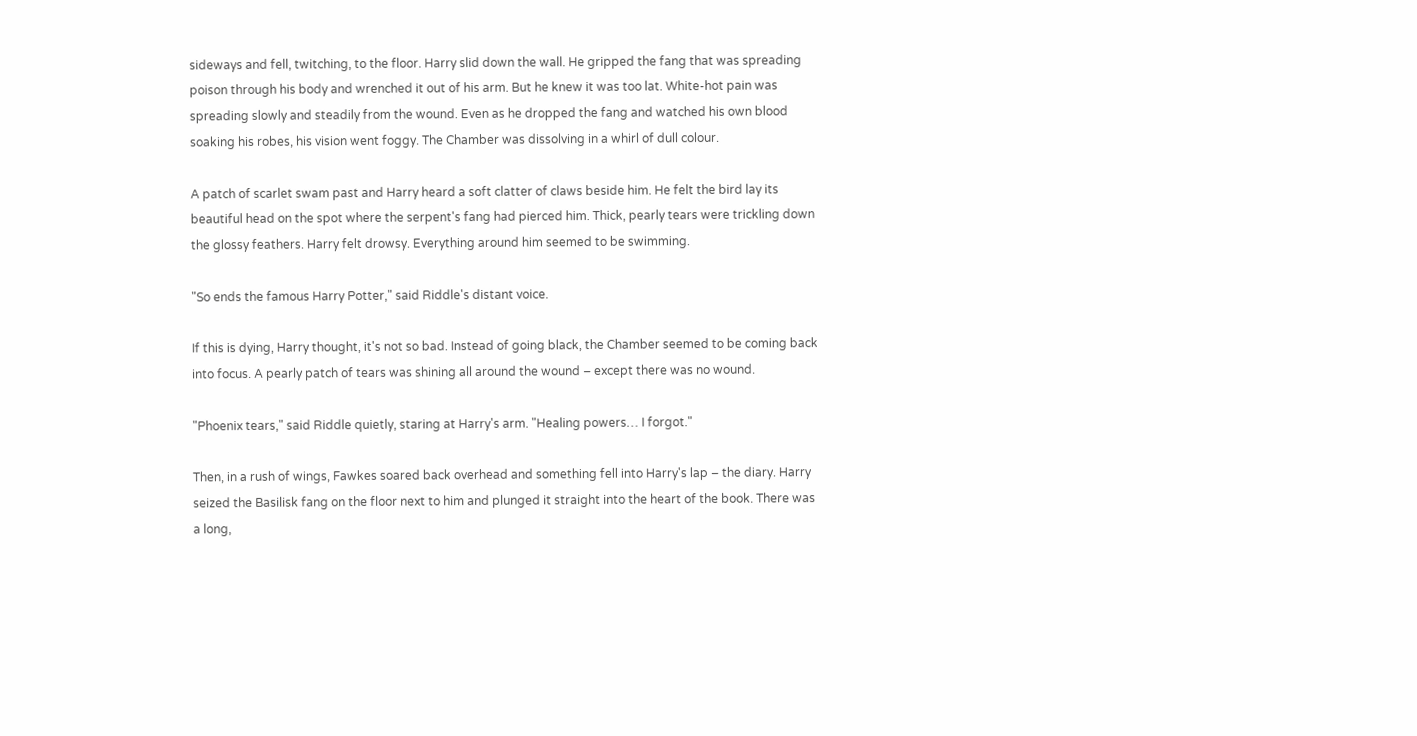sideways and fell, twitching, to the floor. Harry slid down the wall. He gripped the fang that was spreading poison through his body and wrenched it out of his arm. But he knew it was too lat. White-hot pain was spreading slowly and steadily from the wound. Even as he dropped the fang and watched his own blood soaking his robes, his vision went foggy. The Chamber was dissolving in a whirl of dull colour.

A patch of scarlet swam past and Harry heard a soft clatter of claws beside him. He felt the bird lay its beautiful head on the spot where the serpent's fang had pierced him. Thick, pearly tears were trickling down the glossy feathers. Harry felt drowsy. Everything around him seemed to be swimming.

"So ends the famous Harry Potter," said Riddle's distant voice.

If this is dying, Harry thought, it's not so bad. Instead of going black, the Chamber seemed to be coming back into focus. A pearly patch of tears was shining all around the wound – except there was no wound.

"Phoenix tears," said Riddle quietly, staring at Harry's arm. "Healing powers… I forgot."

Then, in a rush of wings, Fawkes soared back overhead and something fell into Harry's lap – the diary. Harry seized the Basilisk fang on the floor next to him and plunged it straight into the heart of the book. There was a long,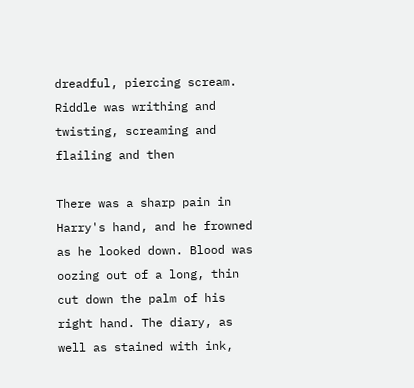dreadful, piercing scream. Riddle was writhing and twisting, screaming and flailing and then

There was a sharp pain in Harry's hand, and he frowned as he looked down. Blood was oozing out of a long, thin cut down the palm of his right hand. The diary, as well as stained with ink,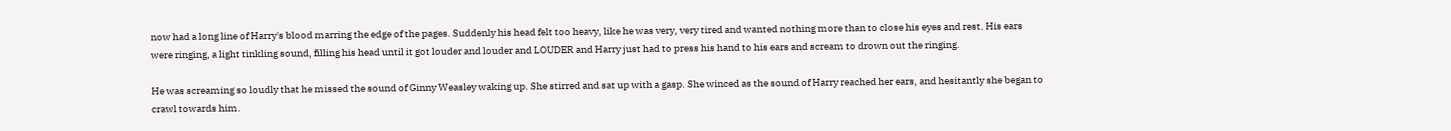now had a long line of Harry's blood marring the edge of the pages. Suddenly his head felt too heavy, like he was very, very tired and wanted nothing more than to close his eyes and rest. His ears were ringing, a light tinkling sound, filling his head until it got louder and louder and LOUDER and Harry just had to press his hand to his ears and scream to drown out the ringing.

He was screaming so loudly that he missed the sound of Ginny Weasley waking up. She stirred and sat up with a gasp. She winced as the sound of Harry reached her ears, and hesitantly she began to crawl towards him.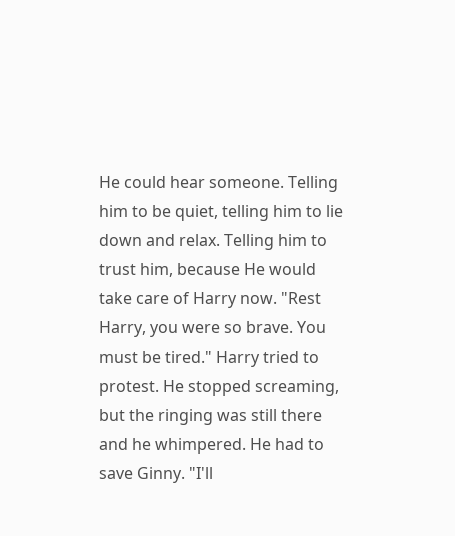He could hear someone. Telling him to be quiet, telling him to lie down and relax. Telling him to trust him, because He would take care of Harry now. "Rest Harry, you were so brave. You must be tired." Harry tried to protest. He stopped screaming, but the ringing was still there and he whimpered. He had to save Ginny. "I'll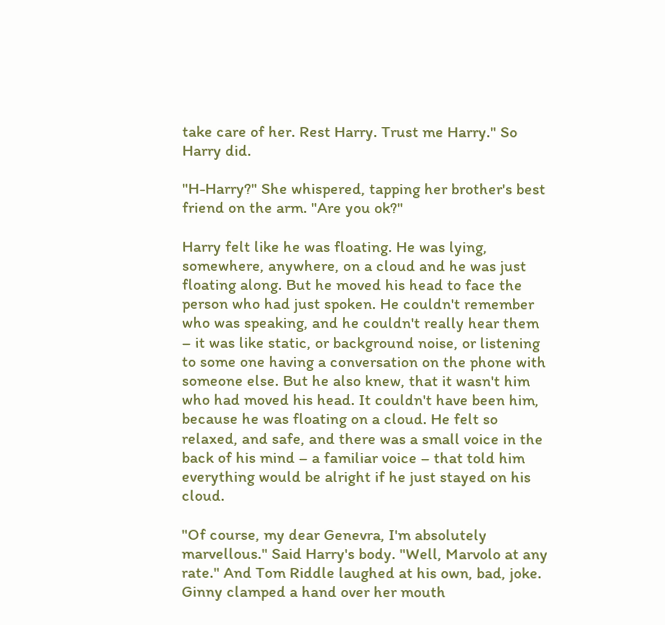take care of her. Rest Harry. Trust me Harry." So Harry did.

"H-Harry?" She whispered, tapping her brother's best friend on the arm. "Are you ok?"

Harry felt like he was floating. He was lying, somewhere, anywhere, on a cloud and he was just floating along. But he moved his head to face the person who had just spoken. He couldn't remember who was speaking, and he couldn't really hear them – it was like static, or background noise, or listening to some one having a conversation on the phone with someone else. But he also knew, that it wasn't him who had moved his head. It couldn't have been him, because he was floating on a cloud. He felt so relaxed, and safe, and there was a small voice in the back of his mind – a familiar voice – that told him everything would be alright if he just stayed on his cloud.

"Of course, my dear Genevra, I'm absolutely marvellous." Said Harry's body. "Well, Marvolo at any rate." And Tom Riddle laughed at his own, bad, joke. Ginny clamped a hand over her mouth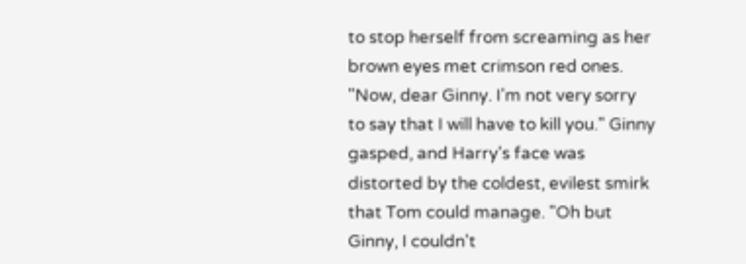to stop herself from screaming as her brown eyes met crimson red ones. "Now, dear Ginny. I'm not very sorry to say that I will have to kill you." Ginny gasped, and Harry's face was distorted by the coldest, evilest smirk that Tom could manage. "Oh but Ginny, I couldn't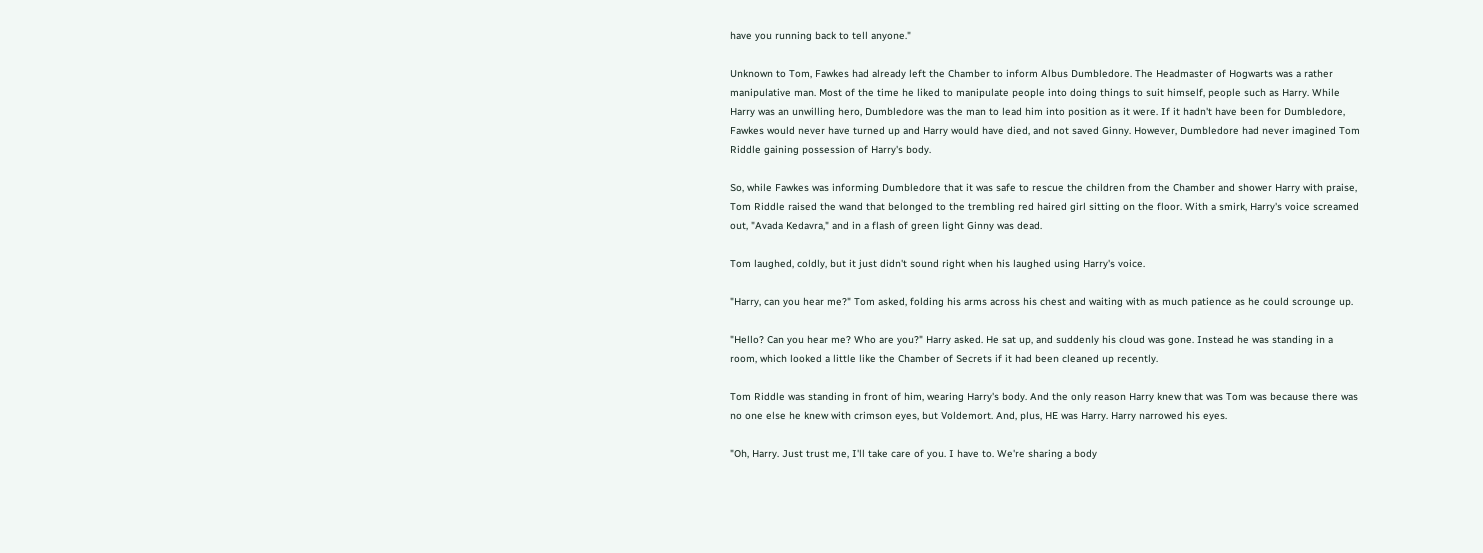have you running back to tell anyone."

Unknown to Tom, Fawkes had already left the Chamber to inform Albus Dumbledore. The Headmaster of Hogwarts was a rather manipulative man. Most of the time he liked to manipulate people into doing things to suit himself, people such as Harry. While Harry was an unwilling hero, Dumbledore was the man to lead him into position as it were. If it hadn't have been for Dumbledore, Fawkes would never have turned up and Harry would have died, and not saved Ginny. However, Dumbledore had never imagined Tom Riddle gaining possession of Harry's body.

So, while Fawkes was informing Dumbledore that it was safe to rescue the children from the Chamber and shower Harry with praise, Tom Riddle raised the wand that belonged to the trembling red haired girl sitting on the floor. With a smirk, Harry's voice screamed out, "Avada Kedavra," and in a flash of green light Ginny was dead.

Tom laughed, coldly, but it just didn't sound right when his laughed using Harry's voice.

"Harry, can you hear me?" Tom asked, folding his arms across his chest and waiting with as much patience as he could scrounge up.

"Hello? Can you hear me? Who are you?" Harry asked. He sat up, and suddenly his cloud was gone. Instead he was standing in a room, which looked a little like the Chamber of Secrets if it had been cleaned up recently.

Tom Riddle was standing in front of him, wearing Harry's body. And the only reason Harry knew that was Tom was because there was no one else he knew with crimson eyes, but Voldemort. And, plus, HE was Harry. Harry narrowed his eyes.

"Oh, Harry. Just trust me, I'll take care of you. I have to. We're sharing a body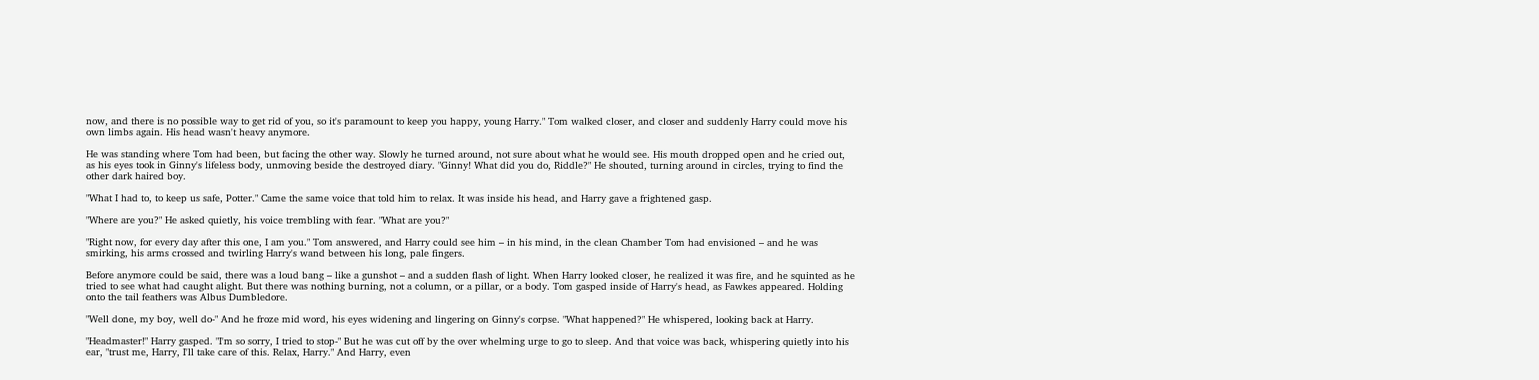now, and there is no possible way to get rid of you, so it's paramount to keep you happy, young Harry." Tom walked closer, and closer and suddenly Harry could move his own limbs again. His head wasn't heavy anymore.

He was standing where Tom had been, but facing the other way. Slowly he turned around, not sure about what he would see. His mouth dropped open and he cried out, as his eyes took in Ginny's lifeless body, unmoving beside the destroyed diary. "Ginny! What did you do, Riddle?" He shouted, turning around in circles, trying to find the other dark haired boy.

"What I had to, to keep us safe, Potter." Came the same voice that told him to relax. It was inside his head, and Harry gave a frightened gasp.

"Where are you?" He asked quietly, his voice trembling with fear. "What are you?"

"Right now, for every day after this one, I am you." Tom answered, and Harry could see him – in his mind, in the clean Chamber Tom had envisioned – and he was smirking, his arms crossed and twirling Harry's wand between his long, pale fingers.

Before anymore could be said, there was a loud bang – like a gunshot – and a sudden flash of light. When Harry looked closer, he realized it was fire, and he squinted as he tried to see what had caught alight. But there was nothing burning, not a column, or a pillar, or a body. Tom gasped inside of Harry's head, as Fawkes appeared. Holding onto the tail feathers was Albus Dumbledore.

"Well done, my boy, well do-" And he froze mid word, his eyes widening and lingering on Ginny's corpse. "What happened?" He whispered, looking back at Harry.

"Headmaster!" Harry gasped. "I'm so sorry, I tried to stop-" But he was cut off by the over whelming urge to go to sleep. And that voice was back, whispering quietly into his ear, "trust me, Harry, I'll take care of this. Relax, Harry." And Harry, even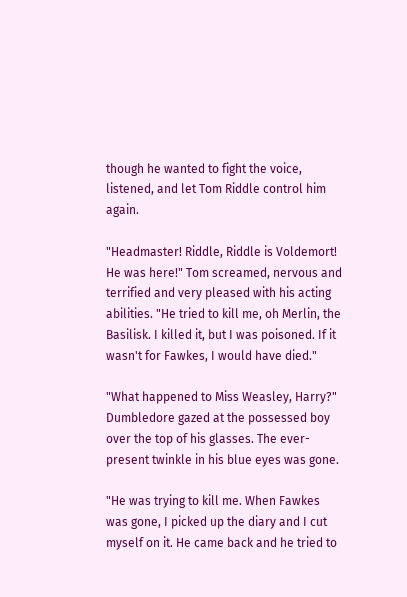though he wanted to fight the voice, listened, and let Tom Riddle control him again.

"Headmaster! Riddle, Riddle is Voldemort! He was here!" Tom screamed, nervous and terrified and very pleased with his acting abilities. "He tried to kill me, oh Merlin, the Basilisk. I killed it, but I was poisoned. If it wasn't for Fawkes, I would have died."

"What happened to Miss Weasley, Harry?" Dumbledore gazed at the possessed boy over the top of his glasses. The ever-present twinkle in his blue eyes was gone.

"He was trying to kill me. When Fawkes was gone, I picked up the diary and I cut myself on it. He came back and he tried to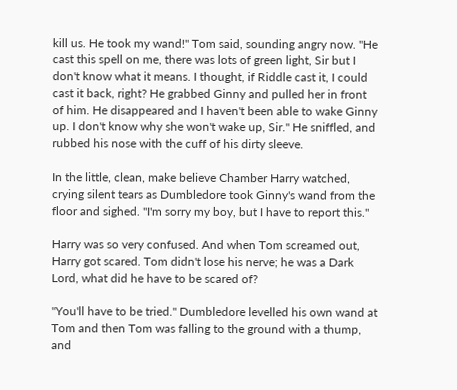kill us. He took my wand!" Tom said, sounding angry now. "He cast this spell on me, there was lots of green light, Sir but I don't know what it means. I thought, if Riddle cast it, I could cast it back, right? He grabbed Ginny and pulled her in front of him. He disappeared and I haven't been able to wake Ginny up. I don't know why she won't wake up, Sir." He sniffled, and rubbed his nose with the cuff of his dirty sleeve.

In the little, clean, make believe Chamber Harry watched, crying silent tears as Dumbledore took Ginny's wand from the floor and sighed. "I'm sorry my boy, but I have to report this."

Harry was so very confused. And when Tom screamed out, Harry got scared. Tom didn't lose his nerve; he was a Dark Lord, what did he have to be scared of?

"You'll have to be tried." Dumbledore levelled his own wand at Tom and then Tom was falling to the ground with a thump, and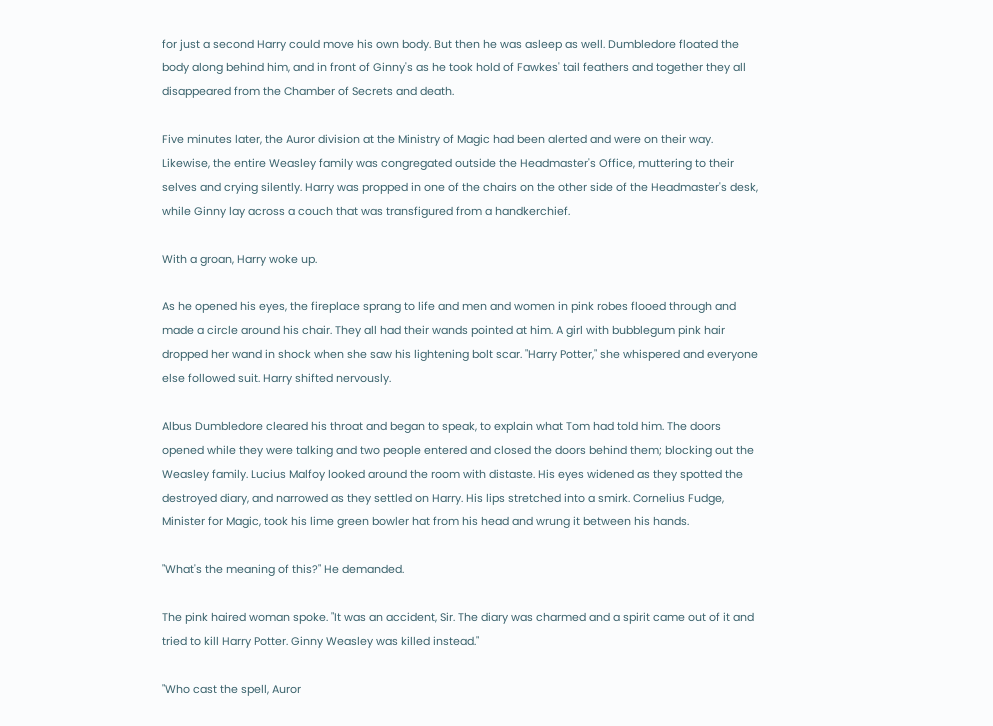for just a second Harry could move his own body. But then he was asleep as well. Dumbledore floated the body along behind him, and in front of Ginny's as he took hold of Fawkes' tail feathers and together they all disappeared from the Chamber of Secrets and death.

Five minutes later, the Auror division at the Ministry of Magic had been alerted and were on their way. Likewise, the entire Weasley family was congregated outside the Headmaster's Office, muttering to their selves and crying silently. Harry was propped in one of the chairs on the other side of the Headmaster's desk, while Ginny lay across a couch that was transfigured from a handkerchief.

With a groan, Harry woke up.

As he opened his eyes, the fireplace sprang to life and men and women in pink robes flooed through and made a circle around his chair. They all had their wands pointed at him. A girl with bubblegum pink hair dropped her wand in shock when she saw his lightening bolt scar. "Harry Potter," she whispered and everyone else followed suit. Harry shifted nervously.

Albus Dumbledore cleared his throat and began to speak, to explain what Tom had told him. The doors opened while they were talking and two people entered and closed the doors behind them; blocking out the Weasley family. Lucius Malfoy looked around the room with distaste. His eyes widened as they spotted the destroyed diary, and narrowed as they settled on Harry. His lips stretched into a smirk. Cornelius Fudge, Minister for Magic, took his lime green bowler hat from his head and wrung it between his hands.

"What's the meaning of this?" He demanded.

The pink haired woman spoke. "It was an accident, Sir. The diary was charmed and a spirit came out of it and tried to kill Harry Potter. Ginny Weasley was killed instead."

"Who cast the spell, Auror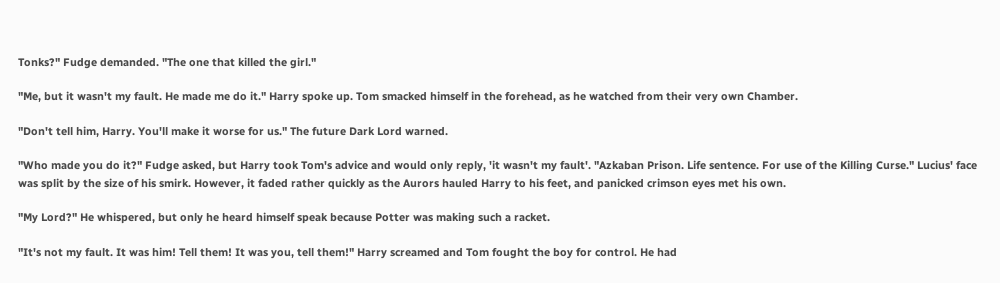Tonks?" Fudge demanded. "The one that killed the girl."

"Me, but it wasn't my fault. He made me do it." Harry spoke up. Tom smacked himself in the forehead, as he watched from their very own Chamber.

"Don't tell him, Harry. You'll make it worse for us." The future Dark Lord warned.

"Who made you do it?" Fudge asked, but Harry took Tom's advice and would only reply, 'it wasn't my fault'. "Azkaban Prison. Life sentence. For use of the Killing Curse." Lucius' face was split by the size of his smirk. However, it faded rather quickly as the Aurors hauled Harry to his feet, and panicked crimson eyes met his own.

"My Lord?" He whispered, but only he heard himself speak because Potter was making such a racket.

"It's not my fault. It was him! Tell them! It was you, tell them!" Harry screamed and Tom fought the boy for control. He had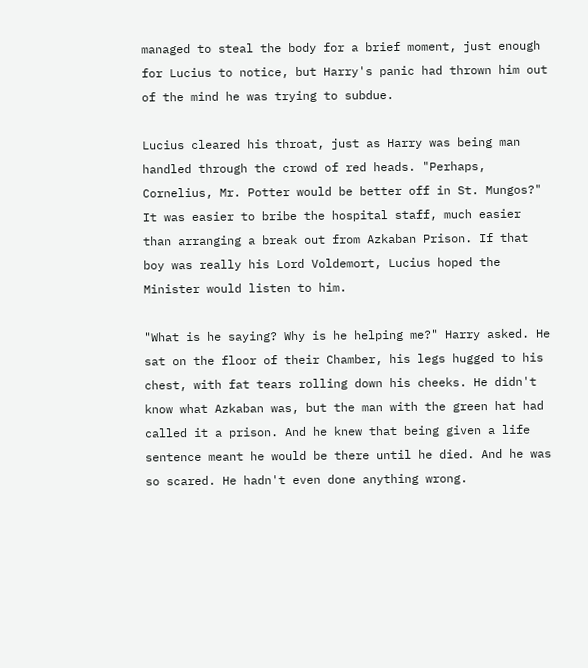managed to steal the body for a brief moment, just enough for Lucius to notice, but Harry's panic had thrown him out of the mind he was trying to subdue.

Lucius cleared his throat, just as Harry was being man handled through the crowd of red heads. "Perhaps, Cornelius, Mr. Potter would be better off in St. Mungos?" It was easier to bribe the hospital staff, much easier than arranging a break out from Azkaban Prison. If that boy was really his Lord Voldemort, Lucius hoped the Minister would listen to him.

"What is he saying? Why is he helping me?" Harry asked. He sat on the floor of their Chamber, his legs hugged to his chest, with fat tears rolling down his cheeks. He didn't know what Azkaban was, but the man with the green hat had called it a prison. And he knew that being given a life sentence meant he would be there until he died. And he was so scared. He hadn't even done anything wrong.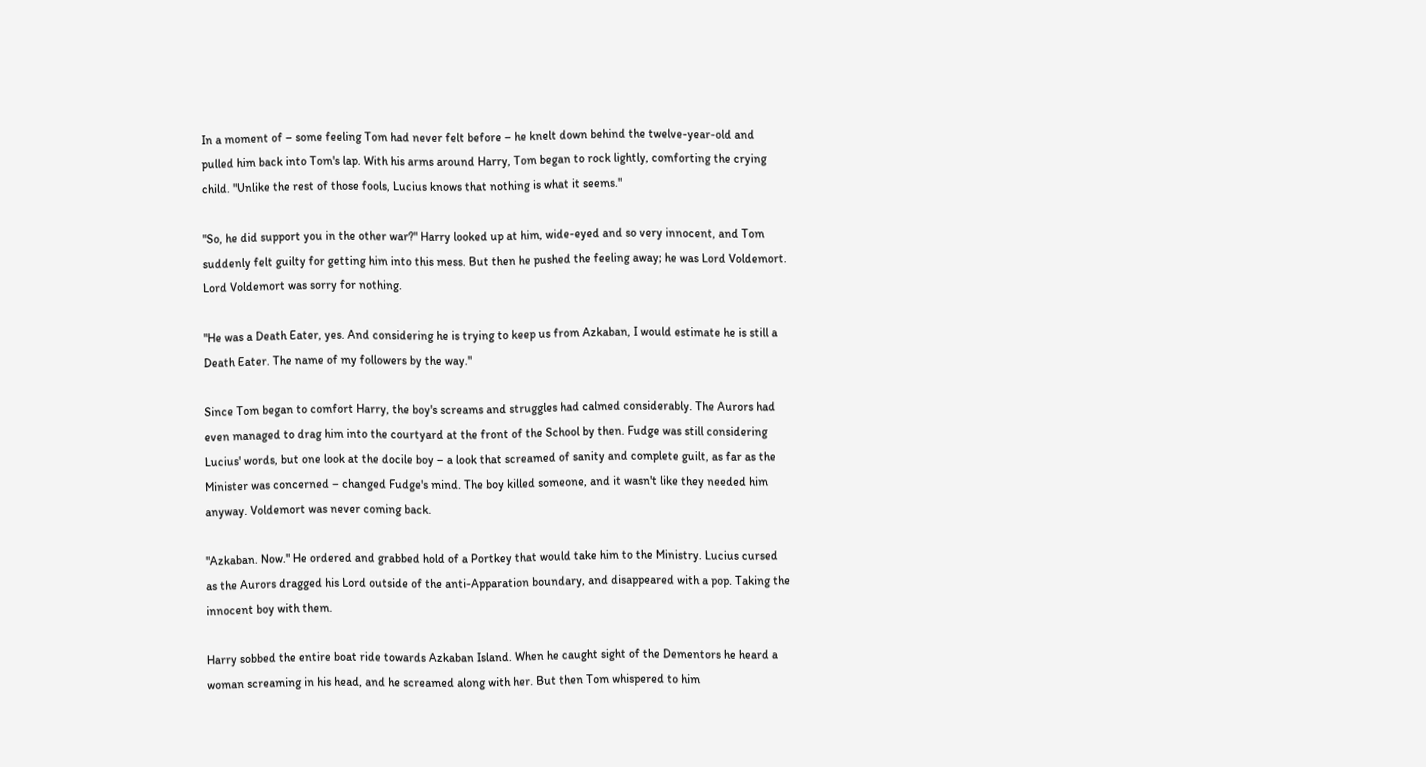In a moment of – some feeling Tom had never felt before – he knelt down behind the twelve-year-old and pulled him back into Tom's lap. With his arms around Harry, Tom began to rock lightly, comforting the crying child. "Unlike the rest of those fools, Lucius knows that nothing is what it seems."

"So, he did support you in the other war?" Harry looked up at him, wide-eyed and so very innocent, and Tom suddenly felt guilty for getting him into this mess. But then he pushed the feeling away; he was Lord Voldemort. Lord Voldemort was sorry for nothing.

"He was a Death Eater, yes. And considering he is trying to keep us from Azkaban, I would estimate he is still a Death Eater. The name of my followers by the way."

Since Tom began to comfort Harry, the boy's screams and struggles had calmed considerably. The Aurors had even managed to drag him into the courtyard at the front of the School by then. Fudge was still considering Lucius' words, but one look at the docile boy – a look that screamed of sanity and complete guilt, as far as the Minister was concerned – changed Fudge's mind. The boy killed someone, and it wasn't like they needed him anyway. Voldemort was never coming back.

"Azkaban. Now." He ordered and grabbed hold of a Portkey that would take him to the Ministry. Lucius cursed as the Aurors dragged his Lord outside of the anti-Apparation boundary, and disappeared with a pop. Taking the innocent boy with them.

Harry sobbed the entire boat ride towards Azkaban Island. When he caught sight of the Dementors he heard a woman screaming in his head, and he screamed along with her. But then Tom whispered to him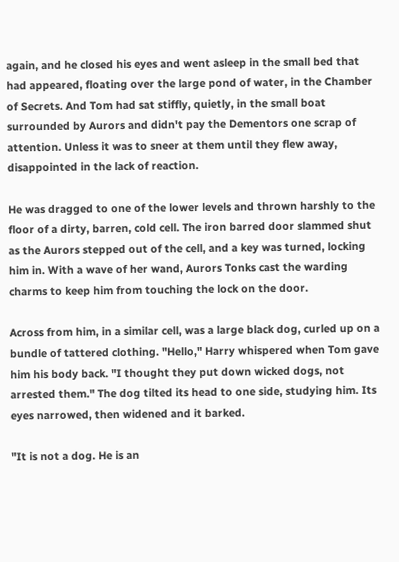again, and he closed his eyes and went asleep in the small bed that had appeared, floating over the large pond of water, in the Chamber of Secrets. And Tom had sat stiffly, quietly, in the small boat surrounded by Aurors and didn't pay the Dementors one scrap of attention. Unless it was to sneer at them until they flew away, disappointed in the lack of reaction.

He was dragged to one of the lower levels and thrown harshly to the floor of a dirty, barren, cold cell. The iron barred door slammed shut as the Aurors stepped out of the cell, and a key was turned, locking him in. With a wave of her wand, Aurors Tonks cast the warding charms to keep him from touching the lock on the door.

Across from him, in a similar cell, was a large black dog, curled up on a bundle of tattered clothing. "Hello," Harry whispered when Tom gave him his body back. "I thought they put down wicked dogs, not arrested them." The dog tilted its head to one side, studying him. Its eyes narrowed, then widened and it barked.

"It is not a dog. He is an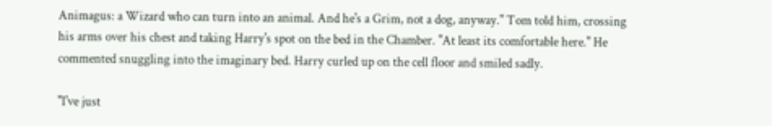Animagus: a Wizard who can turn into an animal. And he's a Grim, not a dog, anyway." Tom told him, crossing his arms over his chest and taking Harry's spot on the bed in the Chamber. "At least its comfortable here." He commented snuggling into the imaginary bed. Harry curled up on the cell floor and smiled sadly.

"I've just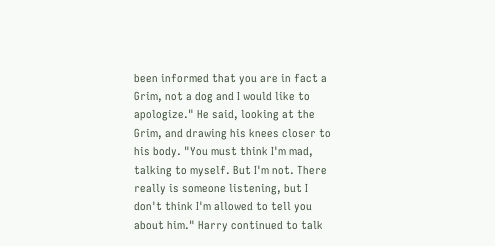been informed that you are in fact a Grim, not a dog and I would like to apologize." He said, looking at the Grim, and drawing his knees closer to his body. "You must think I'm mad, talking to myself. But I'm not. There really is someone listening, but I don't think I'm allowed to tell you about him." Harry continued to talk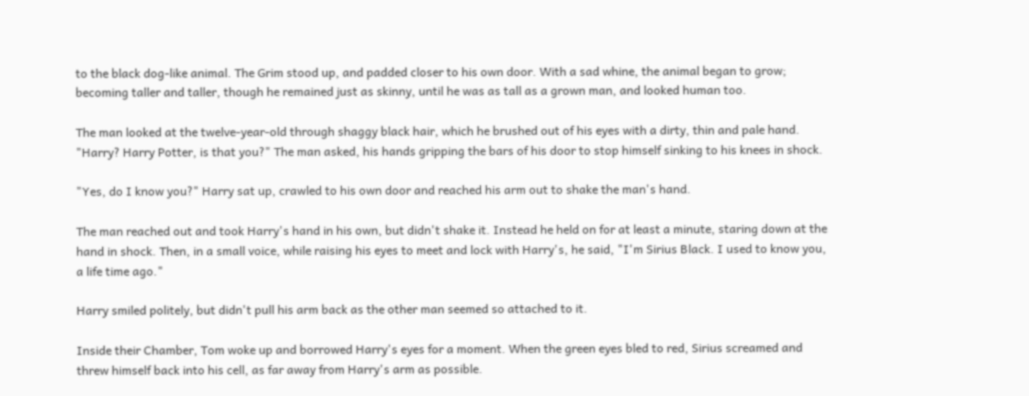to the black dog-like animal. The Grim stood up, and padded closer to his own door. With a sad whine, the animal began to grow; becoming taller and taller, though he remained just as skinny, until he was as tall as a grown man, and looked human too.

The man looked at the twelve-year-old through shaggy black hair, which he brushed out of his eyes with a dirty, thin and pale hand. "Harry? Harry Potter, is that you?" The man asked, his hands gripping the bars of his door to stop himself sinking to his knees in shock.

"Yes, do I know you?" Harry sat up, crawled to his own door and reached his arm out to shake the man's hand.

The man reached out and took Harry's hand in his own, but didn't shake it. Instead he held on for at least a minute, staring down at the hand in shock. Then, in a small voice, while raising his eyes to meet and lock with Harry's, he said, "I'm Sirius Black. I used to know you, a life time ago."

Harry smiled politely, but didn't pull his arm back as the other man seemed so attached to it.

Inside their Chamber, Tom woke up and borrowed Harry's eyes for a moment. When the green eyes bled to red, Sirius screamed and threw himself back into his cell, as far away from Harry's arm as possible.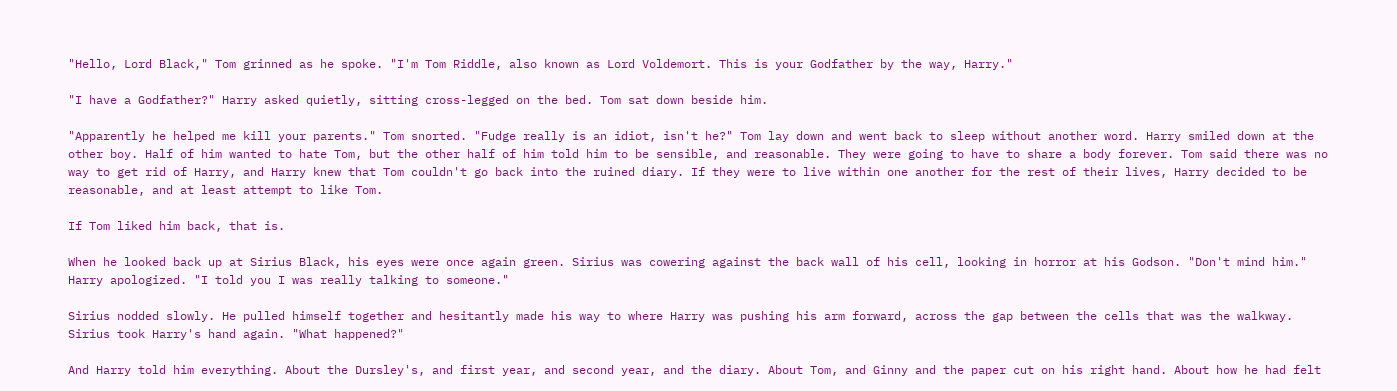"Hello, Lord Black," Tom grinned as he spoke. "I'm Tom Riddle, also known as Lord Voldemort. This is your Godfather by the way, Harry."

"I have a Godfather?" Harry asked quietly, sitting cross-legged on the bed. Tom sat down beside him.

"Apparently he helped me kill your parents." Tom snorted. "Fudge really is an idiot, isn't he?" Tom lay down and went back to sleep without another word. Harry smiled down at the other boy. Half of him wanted to hate Tom, but the other half of him told him to be sensible, and reasonable. They were going to have to share a body forever. Tom said there was no way to get rid of Harry, and Harry knew that Tom couldn't go back into the ruined diary. If they were to live within one another for the rest of their lives, Harry decided to be reasonable, and at least attempt to like Tom.

If Tom liked him back, that is.

When he looked back up at Sirius Black, his eyes were once again green. Sirius was cowering against the back wall of his cell, looking in horror at his Godson. "Don't mind him." Harry apologized. "I told you I was really talking to someone."

Sirius nodded slowly. He pulled himself together and hesitantly made his way to where Harry was pushing his arm forward, across the gap between the cells that was the walkway. Sirius took Harry's hand again. "What happened?"

And Harry told him everything. About the Dursley's, and first year, and second year, and the diary. About Tom, and Ginny and the paper cut on his right hand. About how he had felt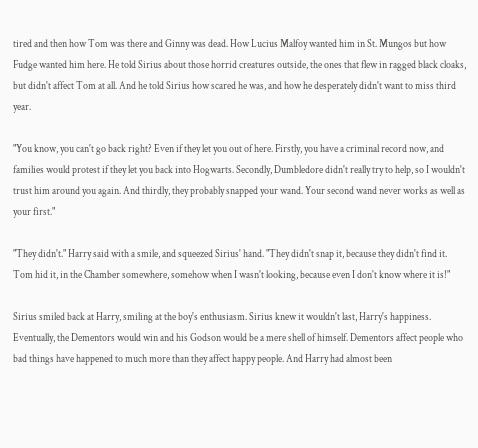tired and then how Tom was there and Ginny was dead. How Lucius Malfoy wanted him in St. Mungos but how Fudge wanted him here. He told Sirius about those horrid creatures outside, the ones that flew in ragged black cloaks, but didn't affect Tom at all. And he told Sirius how scared he was, and how he desperately didn't want to miss third year.

"You know, you can't go back right? Even if they let you out of here. Firstly, you have a criminal record now, and families would protest if they let you back into Hogwarts. Secondly, Dumbledore didn't really try to help, so I wouldn't trust him around you again. And thirdly, they probably snapped your wand. Your second wand never works as well as your first."

"They didn't." Harry said with a smile, and squeezed Sirius' hand. "They didn't snap it, because they didn't find it. Tom hid it, in the Chamber somewhere, somehow when I wasn't looking, because even I don't know where it is!"

Sirius smiled back at Harry, smiling at the boy's enthusiasm. Sirius knew it wouldn't last, Harry's happiness. Eventually, the Dementors would win and his Godson would be a mere shell of himself. Dementors affect people who bad things have happened to much more than they affect happy people. And Harry had almost been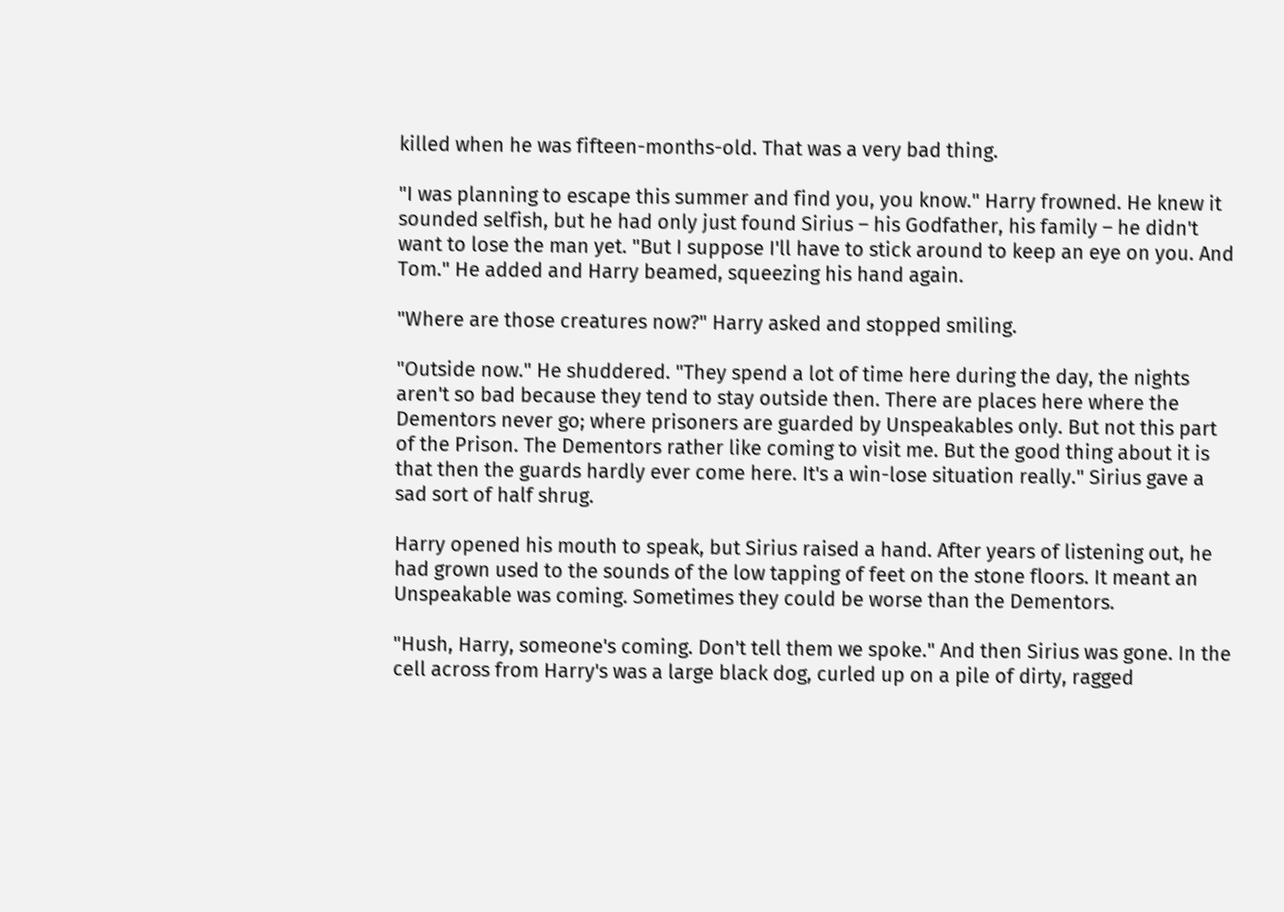killed when he was fifteen-months-old. That was a very bad thing.

"I was planning to escape this summer and find you, you know." Harry frowned. He knew it sounded selfish, but he had only just found Sirius – his Godfather, his family – he didn't want to lose the man yet. "But I suppose I'll have to stick around to keep an eye on you. And Tom." He added and Harry beamed, squeezing his hand again.

"Where are those creatures now?" Harry asked and stopped smiling.

"Outside now." He shuddered. "They spend a lot of time here during the day, the nights aren't so bad because they tend to stay outside then. There are places here where the Dementors never go; where prisoners are guarded by Unspeakables only. But not this part of the Prison. The Dementors rather like coming to visit me. But the good thing about it is that then the guards hardly ever come here. It's a win-lose situation really." Sirius gave a sad sort of half shrug.

Harry opened his mouth to speak, but Sirius raised a hand. After years of listening out, he had grown used to the sounds of the low tapping of feet on the stone floors. It meant an Unspeakable was coming. Sometimes they could be worse than the Dementors.

"Hush, Harry, someone's coming. Don't tell them we spoke." And then Sirius was gone. In the cell across from Harry's was a large black dog, curled up on a pile of dirty, ragged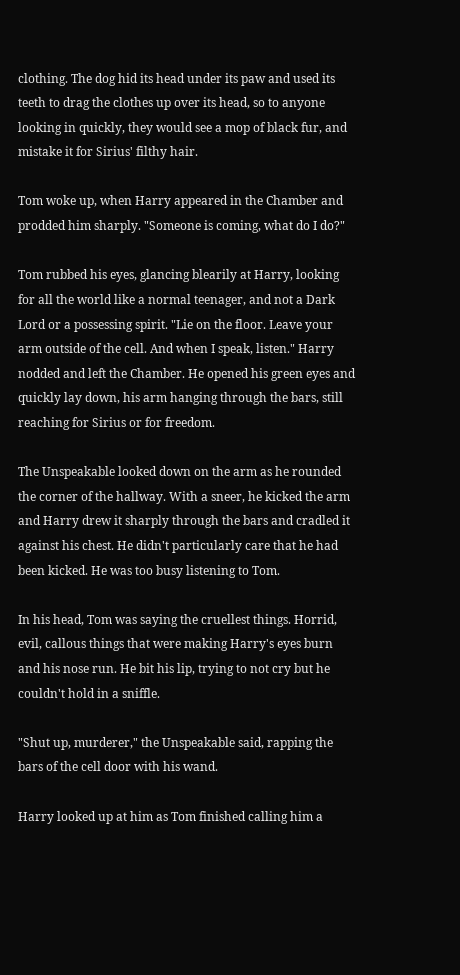clothing. The dog hid its head under its paw and used its teeth to drag the clothes up over its head, so to anyone looking in quickly, they would see a mop of black fur, and mistake it for Sirius' filthy hair.

Tom woke up, when Harry appeared in the Chamber and prodded him sharply. "Someone is coming, what do I do?"

Tom rubbed his eyes, glancing blearily at Harry, looking for all the world like a normal teenager, and not a Dark Lord or a possessing spirit. "Lie on the floor. Leave your arm outside of the cell. And when I speak, listen." Harry nodded and left the Chamber. He opened his green eyes and quickly lay down, his arm hanging through the bars, still reaching for Sirius or for freedom.

The Unspeakable looked down on the arm as he rounded the corner of the hallway. With a sneer, he kicked the arm and Harry drew it sharply through the bars and cradled it against his chest. He didn't particularly care that he had been kicked. He was too busy listening to Tom.

In his head, Tom was saying the cruellest things. Horrid, evil, callous things that were making Harry's eyes burn and his nose run. He bit his lip, trying to not cry but he couldn't hold in a sniffle.

"Shut up, murderer," the Unspeakable said, rapping the bars of the cell door with his wand.

Harry looked up at him as Tom finished calling him a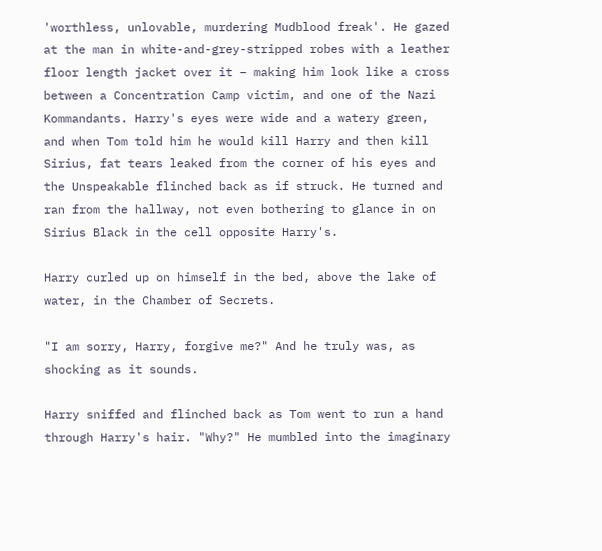'worthless, unlovable, murdering Mudblood freak'. He gazed at the man in white-and-grey-stripped robes with a leather floor length jacket over it – making him look like a cross between a Concentration Camp victim, and one of the Nazi Kommandants. Harry's eyes were wide and a watery green, and when Tom told him he would kill Harry and then kill Sirius, fat tears leaked from the corner of his eyes and the Unspeakable flinched back as if struck. He turned and ran from the hallway, not even bothering to glance in on Sirius Black in the cell opposite Harry's.

Harry curled up on himself in the bed, above the lake of water, in the Chamber of Secrets.

"I am sorry, Harry, forgive me?" And he truly was, as shocking as it sounds.

Harry sniffed and flinched back as Tom went to run a hand through Harry's hair. "Why?" He mumbled into the imaginary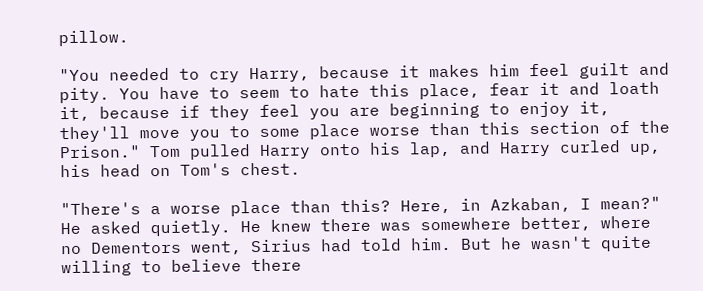pillow.

"You needed to cry Harry, because it makes him feel guilt and pity. You have to seem to hate this place, fear it and loath it, because if they feel you are beginning to enjoy it, they'll move you to some place worse than this section of the Prison." Tom pulled Harry onto his lap, and Harry curled up, his head on Tom's chest.

"There's a worse place than this? Here, in Azkaban, I mean?" He asked quietly. He knew there was somewhere better, where no Dementors went, Sirius had told him. But he wasn't quite willing to believe there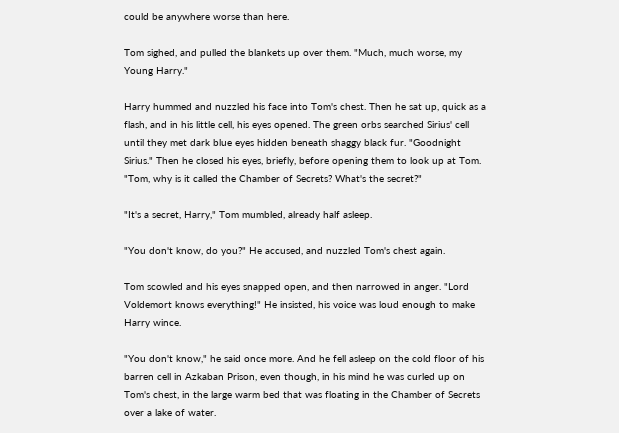could be anywhere worse than here.

Tom sighed, and pulled the blankets up over them. "Much, much worse, my Young Harry."

Harry hummed and nuzzled his face into Tom's chest. Then he sat up, quick as a flash, and in his little cell, his eyes opened. The green orbs searched Sirius' cell until they met dark blue eyes hidden beneath shaggy black fur. "Goodnight Sirius." Then he closed his eyes, briefly, before opening them to look up at Tom. "Tom, why is it called the Chamber of Secrets? What's the secret?"

"It's a secret, Harry," Tom mumbled, already half asleep.

"You don't know, do you?" He accused, and nuzzled Tom's chest again.

Tom scowled and his eyes snapped open, and then narrowed in anger. "Lord Voldemort knows everything!" He insisted, his voice was loud enough to make Harry wince.

"You don't know," he said once more. And he fell asleep on the cold floor of his barren cell in Azkaban Prison, even though, in his mind he was curled up on Tom's chest, in the large warm bed that was floating in the Chamber of Secrets over a lake of water.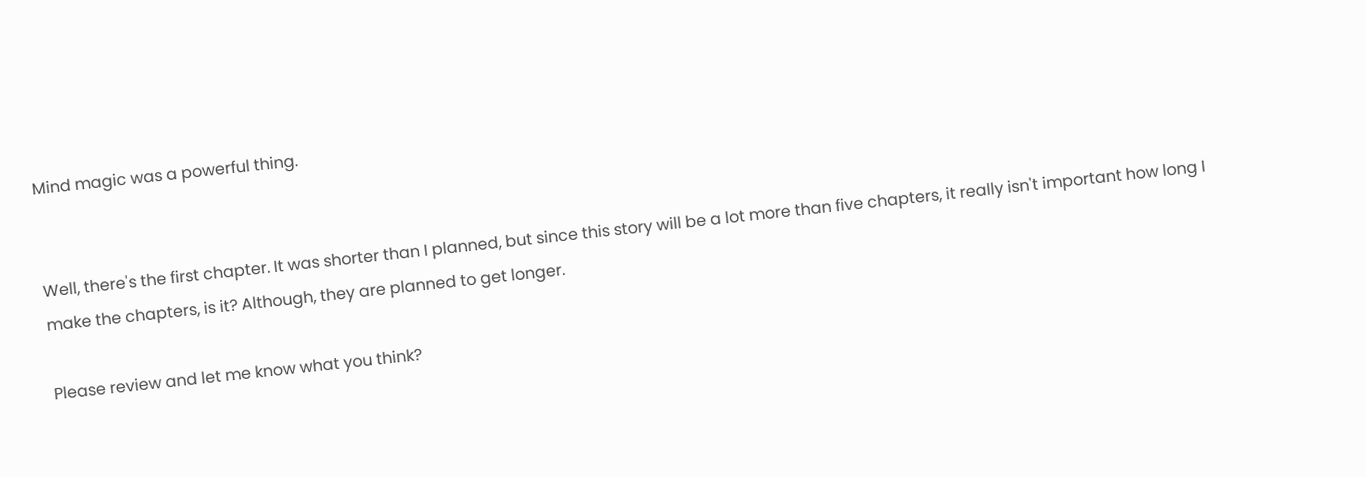Mind magic was a powerful thing.


Well, there's the first chapter. It was shorter than I planned, but since this story will be a lot more than five chapters, it really isn't important how long I make the chapters, is it? Although, they are planned to get longer.

Please review and let me know what you think?